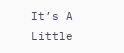It’s A Little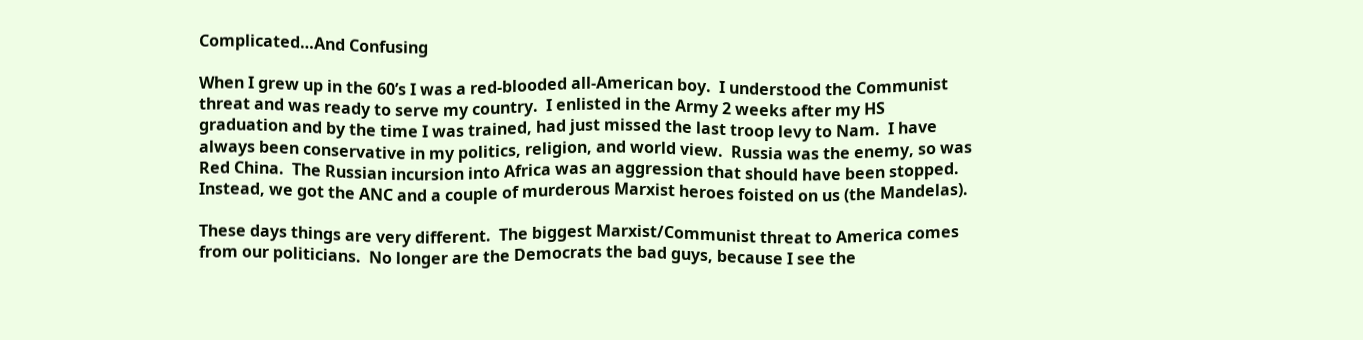Complicated…And Confusing

When I grew up in the 60’s I was a red-blooded all-American boy.  I understood the Communist threat and was ready to serve my country.  I enlisted in the Army 2 weeks after my HS graduation and by the time I was trained, had just missed the last troop levy to Nam.  I have always been conservative in my politics, religion, and world view.  Russia was the enemy, so was Red China.  The Russian incursion into Africa was an aggression that should have been stopped.  Instead, we got the ANC and a couple of murderous Marxist heroes foisted on us (the Mandelas).

These days things are very different.  The biggest Marxist/Communist threat to America comes from our politicians.  No longer are the Democrats the bad guys, because I see the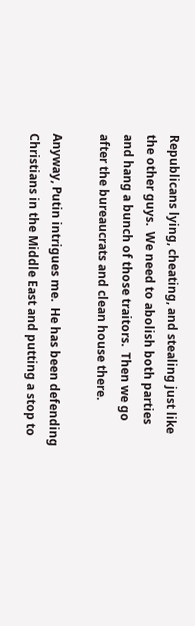Republicans lying, cheating, and stealing just like the other guys.  We need to abolish both parties and hang a bunch of those traitors.  Then we go after the bureaucrats and clean house there.

Anyway, Putin intrigues me.  He has been defending Christians in the Middle East and putting a stop to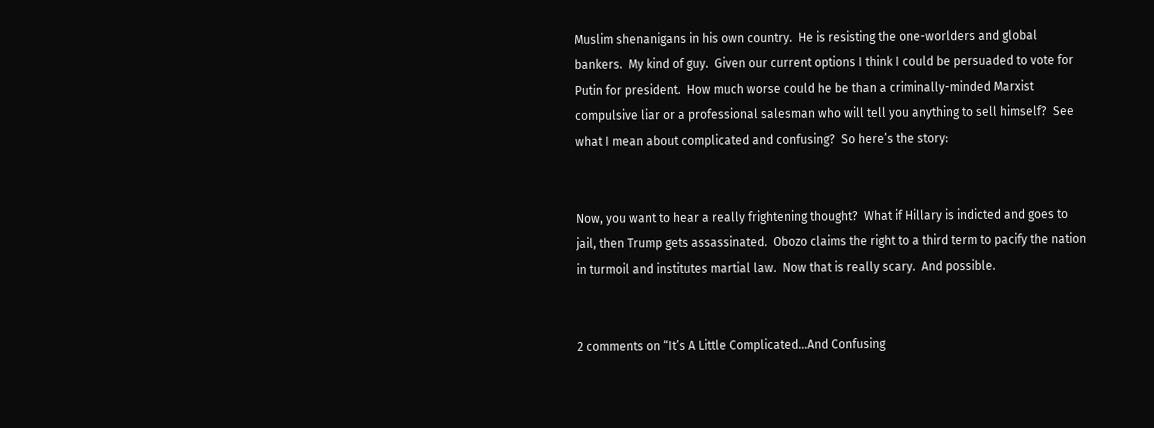Muslim shenanigans in his own country.  He is resisting the one-worlders and global bankers.  My kind of guy.  Given our current options I think I could be persuaded to vote for Putin for president.  How much worse could he be than a criminally-minded Marxist compulsive liar or a professional salesman who will tell you anything to sell himself?  See what I mean about complicated and confusing?  So here’s the story:


Now, you want to hear a really frightening thought?  What if Hillary is indicted and goes to jail, then Trump gets assassinated.  Obozo claims the right to a third term to pacify the nation in turmoil and institutes martial law.  Now that is really scary.  And possible.


2 comments on “It’s A Little Complicated…And Confusing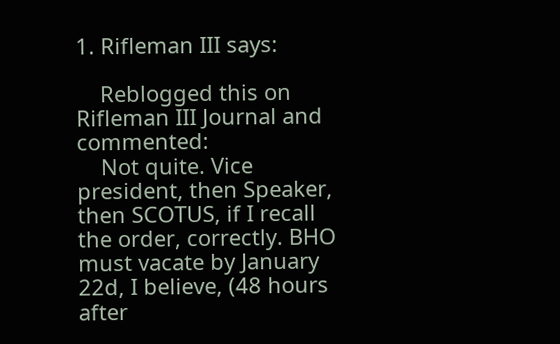1. Rifleman III says:

    Reblogged this on Rifleman III Journal and commented:
    Not quite. Vice president, then Speaker, then SCOTUS, if I recall the order, correctly. BHO must vacate by January 22d, I believe, (48 hours after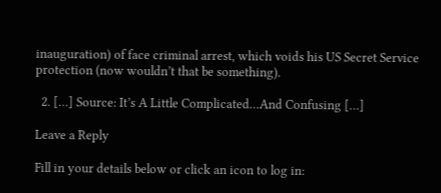inauguration) of face criminal arrest, which voids his US Secret Service protection (now wouldn’t that be something).

  2. […] Source: It’s A Little Complicated…And Confusing […]

Leave a Reply

Fill in your details below or click an icon to log in: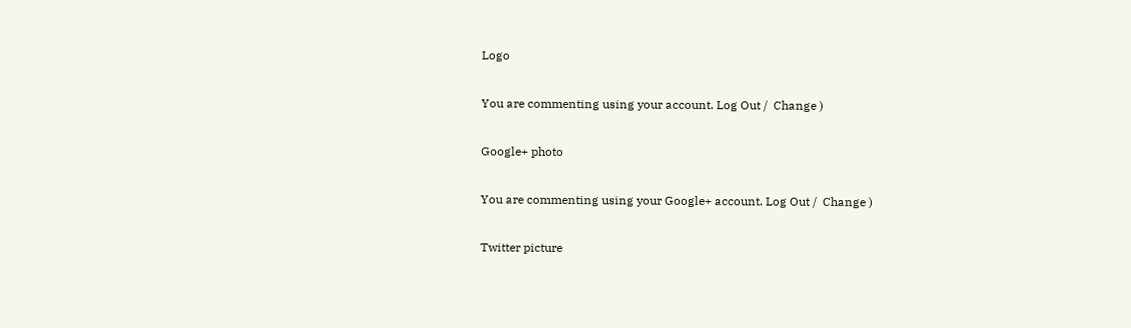Logo

You are commenting using your account. Log Out /  Change )

Google+ photo

You are commenting using your Google+ account. Log Out /  Change )

Twitter picture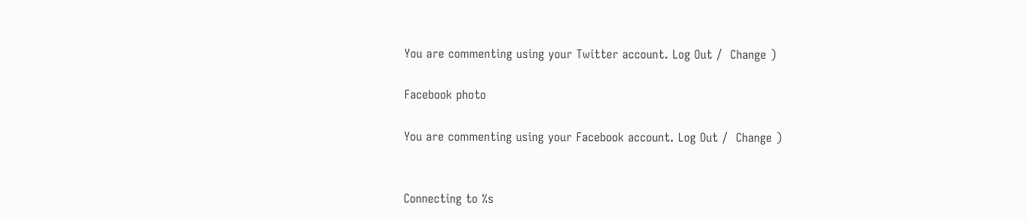You are commenting using your Twitter account. Log Out /  Change )

Facebook photo

You are commenting using your Facebook account. Log Out /  Change )


Connecting to %s